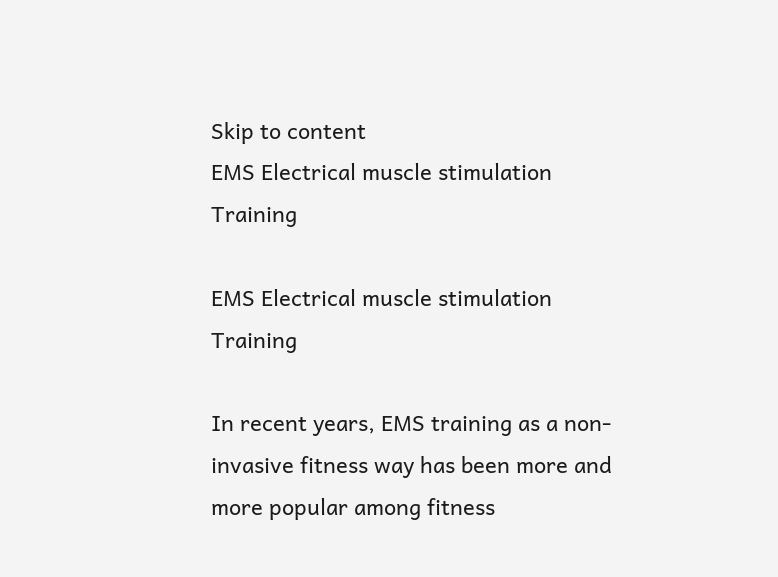Skip to content
EMS Electrical muscle stimulation Training

EMS Electrical muscle stimulation Training

In recent years, EMS training as a non-invasive fitness way has been more and more popular among fitness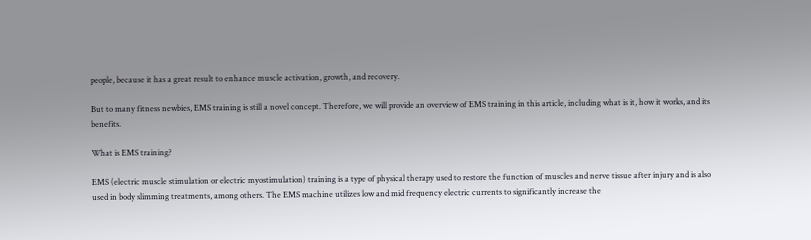people, because it has a great result to enhance muscle activation, growth, and recovery.

But to many fitness newbies, EMS training is still a novel concept. Therefore, we will provide an overview of EMS training in this article, including what is it, how it works, and its benefits.

What is EMS training?

EMS (electric muscle stimulation or electric myostimulation) training is a type of physical therapy used to restore the function of muscles and nerve tissue after injury and is also used in body slimming treatments, among others. The EMS machine utilizes low and mid frequency electric currents to significantly increase the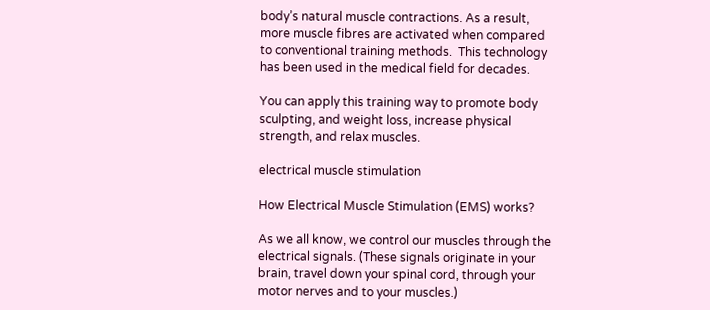body’s natural muscle contractions. As a result, more muscle fibres are activated when compared to conventional training methods.  This technology has been used in the medical field for decades.

You can apply this training way to promote body sculpting, and weight loss, increase physical strength, and relax muscles.

electrical muscle stimulation

How Electrical Muscle Stimulation (EMS) works?

As we all know, we control our muscles through the electrical signals. (These signals originate in your brain, travel down your spinal cord, through your motor nerves and to your muscles.)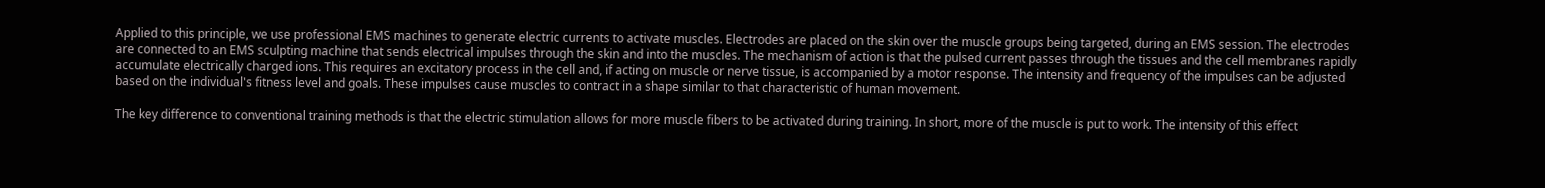Applied to this principle, we use professional EMS machines to generate electric currents to activate muscles. Electrodes are placed on the skin over the muscle groups being targeted, during an EMS session. The electrodes are connected to an EMS sculpting machine that sends electrical impulses through the skin and into the muscles. The mechanism of action is that the pulsed current passes through the tissues and the cell membranes rapidly accumulate electrically charged ions. This requires an excitatory process in the cell and, if acting on muscle or nerve tissue, is accompanied by a motor response. The intensity and frequency of the impulses can be adjusted based on the individual's fitness level and goals. These impulses cause muscles to contract in a shape similar to that characteristic of human movement.

The key difference to conventional training methods is that the electric stimulation allows for more muscle fibers to be activated during training. In short, more of the muscle is put to work. The intensity of this effect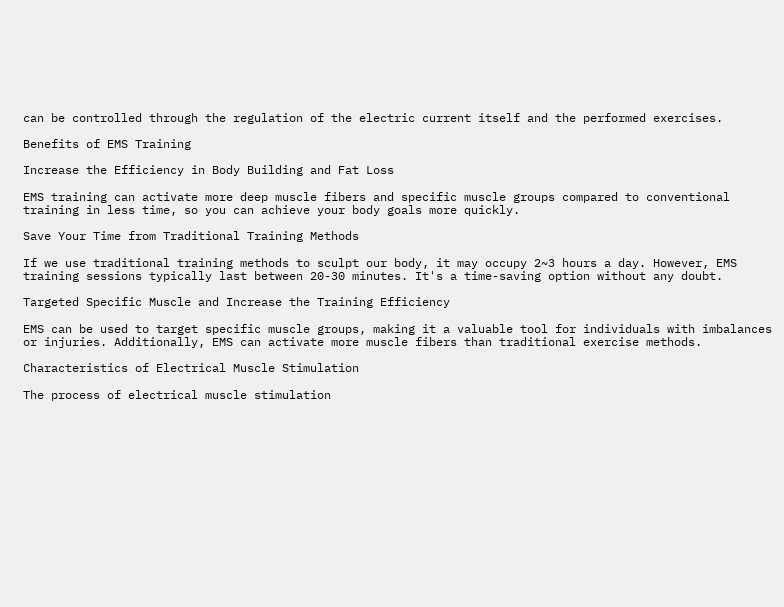can be controlled through the regulation of the electric current itself and the performed exercises.

Benefits of EMS Training

Increase the Efficiency in Body Building and Fat Loss

EMS training can activate more deep muscle fibers and specific muscle groups compared to conventional training in less time, so you can achieve your body goals more quickly.

Save Your Time from Traditional Training Methods

If we use traditional training methods to sculpt our body, it may occupy 2~3 hours a day. However, EMS training sessions typically last between 20-30 minutes. It's a time-saving option without any doubt.

Targeted Specific Muscle and Increase the Training Efficiency

EMS can be used to target specific muscle groups, making it a valuable tool for individuals with imbalances or injuries. Additionally, EMS can activate more muscle fibers than traditional exercise methods.

Characteristics of Electrical Muscle Stimulation

The process of electrical muscle stimulation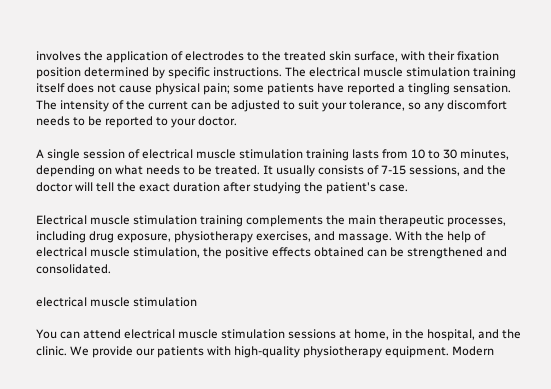involves the application of electrodes to the treated skin surface, with their fixation position determined by specific instructions. The electrical muscle stimulation training itself does not cause physical pain; some patients have reported a tingling sensation. The intensity of the current can be adjusted to suit your tolerance, so any discomfort needs to be reported to your doctor.

A single session of electrical muscle stimulation training lasts from 10 to 30 minutes, depending on what needs to be treated. It usually consists of 7-15 sessions, and the doctor will tell the exact duration after studying the patient's case.

Electrical muscle stimulation training complements the main therapeutic processes, including drug exposure, physiotherapy exercises, and massage. With the help of electrical muscle stimulation, the positive effects obtained can be strengthened and consolidated.

electrical muscle stimulation

You can attend electrical muscle stimulation sessions at home, in the hospital, and the clinic. We provide our patients with high-quality physiotherapy equipment. Modern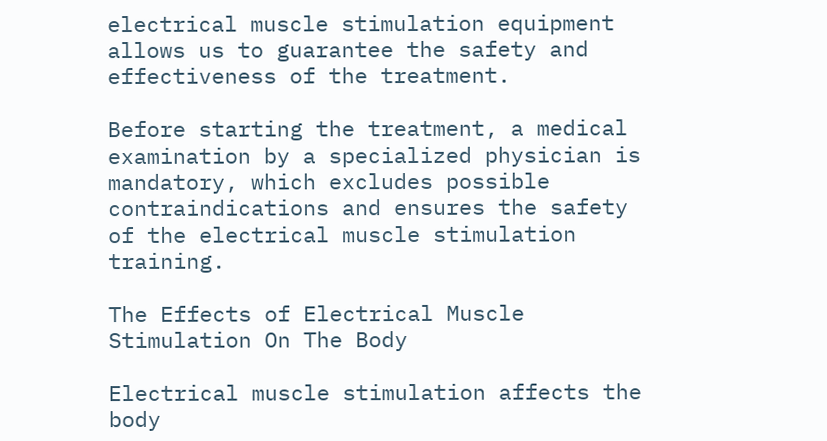electrical muscle stimulation equipment allows us to guarantee the safety and effectiveness of the treatment.

Before starting the treatment, a medical examination by a specialized physician is mandatory, which excludes possible contraindications and ensures the safety of the electrical muscle stimulation training.

The Effects of Electrical Muscle Stimulation On The Body

Electrical muscle stimulation affects the body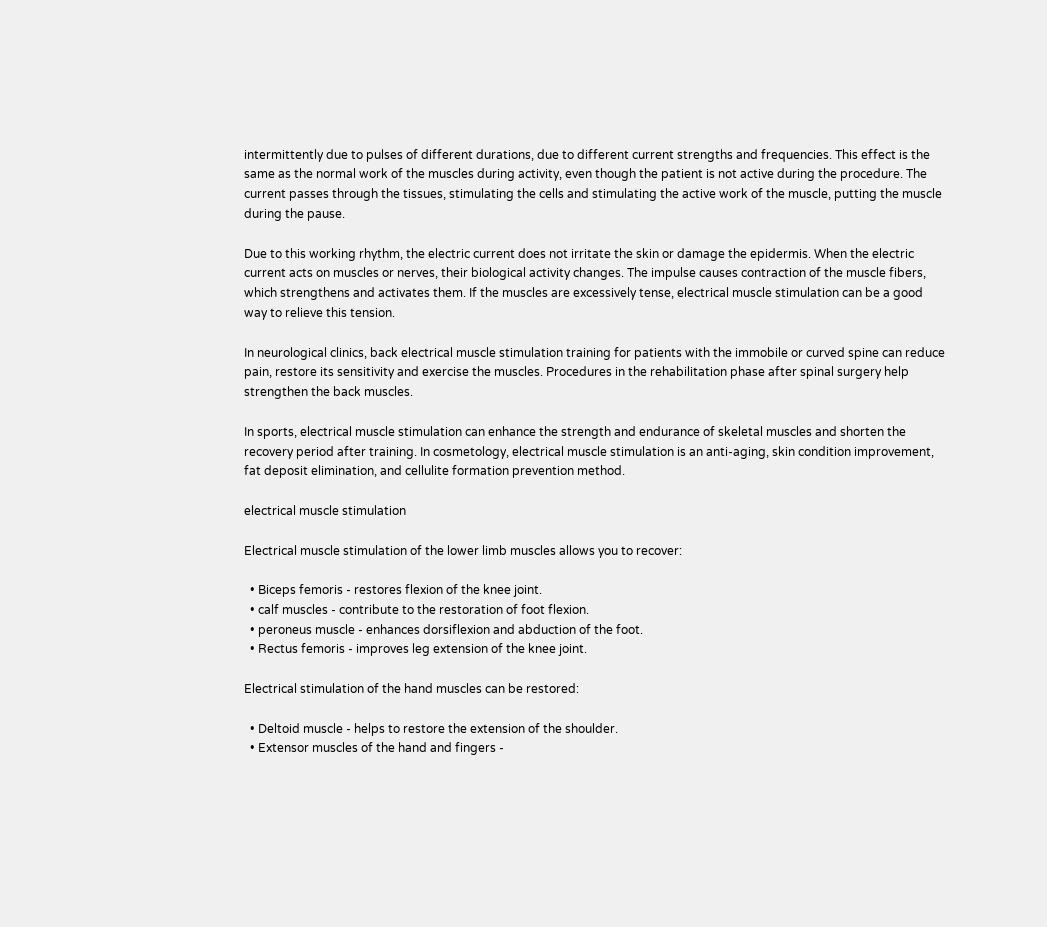intermittently due to pulses of different durations, due to different current strengths and frequencies. This effect is the same as the normal work of the muscles during activity, even though the patient is not active during the procedure. The current passes through the tissues, stimulating the cells and stimulating the active work of the muscle, putting the muscle during the pause.

Due to this working rhythm, the electric current does not irritate the skin or damage the epidermis. When the electric current acts on muscles or nerves, their biological activity changes. The impulse causes contraction of the muscle fibers, which strengthens and activates them. If the muscles are excessively tense, electrical muscle stimulation can be a good way to relieve this tension.

In neurological clinics, back electrical muscle stimulation training for patients with the immobile or curved spine can reduce pain, restore its sensitivity and exercise the muscles. Procedures in the rehabilitation phase after spinal surgery help strengthen the back muscles.

In sports, electrical muscle stimulation can enhance the strength and endurance of skeletal muscles and shorten the recovery period after training. In cosmetology, electrical muscle stimulation is an anti-aging, skin condition improvement, fat deposit elimination, and cellulite formation prevention method.

electrical muscle stimulation

Electrical muscle stimulation of the lower limb muscles allows you to recover:

  • Biceps femoris - restores flexion of the knee joint.
  • calf muscles - contribute to the restoration of foot flexion.
  • peroneus muscle - enhances dorsiflexion and abduction of the foot.
  • Rectus femoris - improves leg extension of the knee joint.

Electrical stimulation of the hand muscles can be restored:

  • Deltoid muscle - helps to restore the extension of the shoulder.
  • Extensor muscles of the hand and fingers -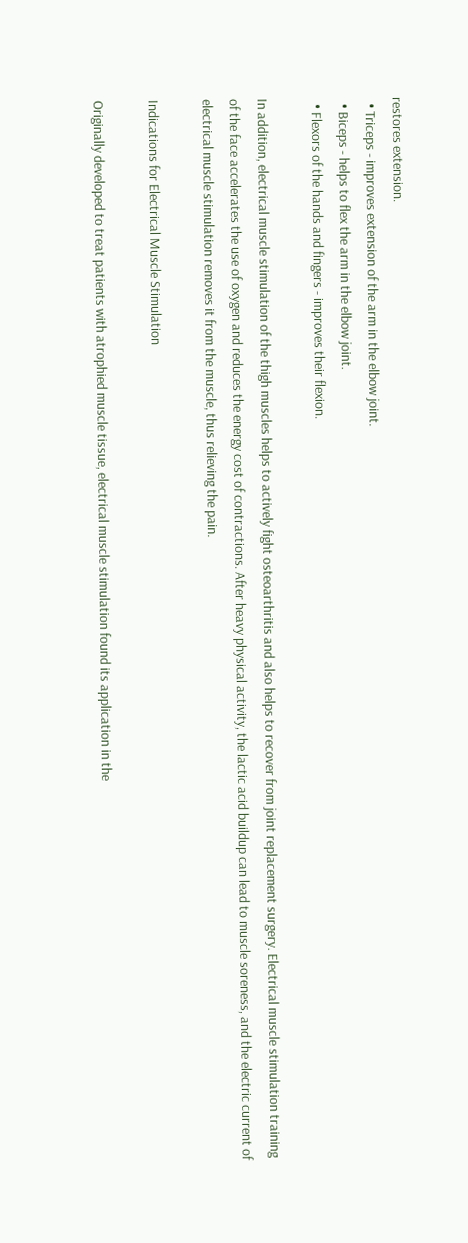restores extension.
  • Triceps - improves extension of the arm in the elbow joint.
  • Biceps - helps to flex the arm in the elbow joint.
  • Flexors of the hands and fingers - improves their flexion.

In addition, electrical muscle stimulation of the thigh muscles helps to actively fight osteoarthritis and also helps to recover from joint replacement surgery. Electrical muscle stimulation training of the face accelerates the use of oxygen and reduces the energy cost of contractions. After heavy physical activity, the lactic acid buildup can lead to muscle soreness, and the electric current of electrical muscle stimulation removes it from the muscle, thus relieving the pain.

Indications for Electrical Muscle Stimulation

Originally developed to treat patients with atrophied muscle tissue, electrical muscle stimulation found its application in the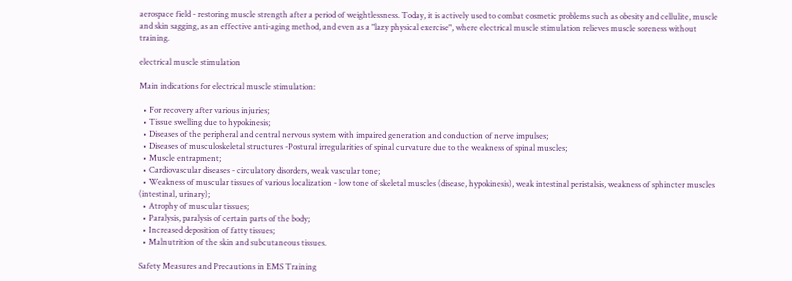aerospace field - restoring muscle strength after a period of weightlessness. Today, it is actively used to combat cosmetic problems such as obesity and cellulite, muscle and skin sagging, as an effective anti-aging method, and even as a "lazy physical exercise", where electrical muscle stimulation relieves muscle soreness without training.

electrical muscle stimulation

Main indications for electrical muscle stimulation:

  • For recovery after various injuries;
  • Tissue swelling due to hypokinesis;
  • Diseases of the peripheral and central nervous system with impaired generation and conduction of nerve impulses;
  • Diseases of musculoskeletal structures -Postural irregularities of spinal curvature due to the weakness of spinal muscles;
  • Muscle entrapment;
  • Cardiovascular diseases - circulatory disorders, weak vascular tone;
  • Weakness of muscular tissues of various localization - low tone of skeletal muscles (disease, hypokinesis), weak intestinal peristalsis, weakness of sphincter muscles (intestinal, urinary);
  • Atrophy of muscular tissues;
  • Paralysis, paralysis of certain parts of the body;
  • Increased deposition of fatty tissues;
  • Malnutrition of the skin and subcutaneous tissues.

Safety Measures and Precautions in EMS Training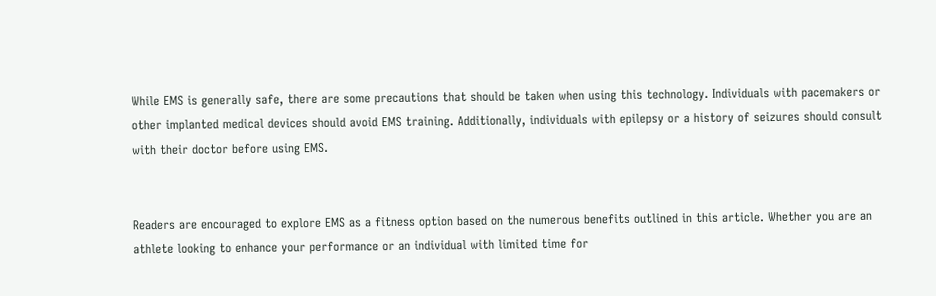While EMS is generally safe, there are some precautions that should be taken when using this technology. Individuals with pacemakers or other implanted medical devices should avoid EMS training. Additionally, individuals with epilepsy or a history of seizures should consult with their doctor before using EMS.


Readers are encouraged to explore EMS as a fitness option based on the numerous benefits outlined in this article. Whether you are an athlete looking to enhance your performance or an individual with limited time for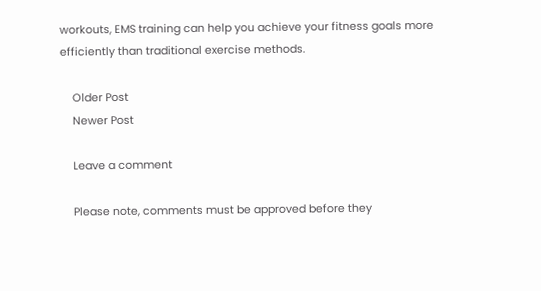workouts, EMS training can help you achieve your fitness goals more efficiently than traditional exercise methods.

    Older Post
    Newer Post

    Leave a comment

    Please note, comments must be approved before they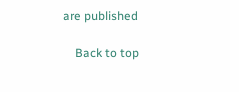are published

    Back to top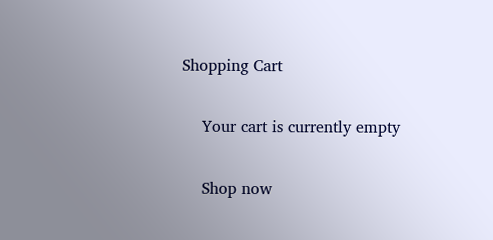Shopping Cart

    Your cart is currently empty

    Shop now